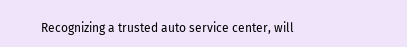Recognizing a trusted auto service center, will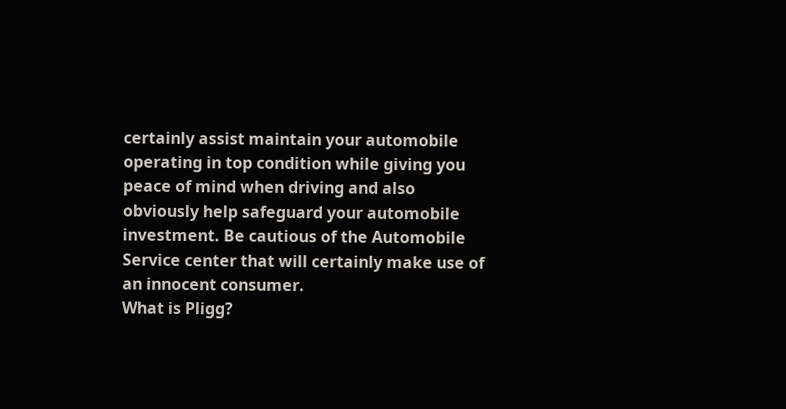certainly assist maintain your automobile operating in top condition while giving you peace of mind when driving and also obviously help safeguard your automobile investment. Be cautious of the Automobile Service center that will certainly make use of an innocent consumer.
What is Pligg?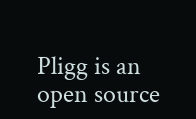Pligg is an open source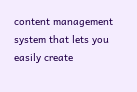content management system that lets you easily create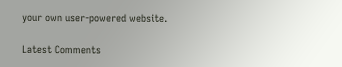your own user-powered website.

Latest Comments